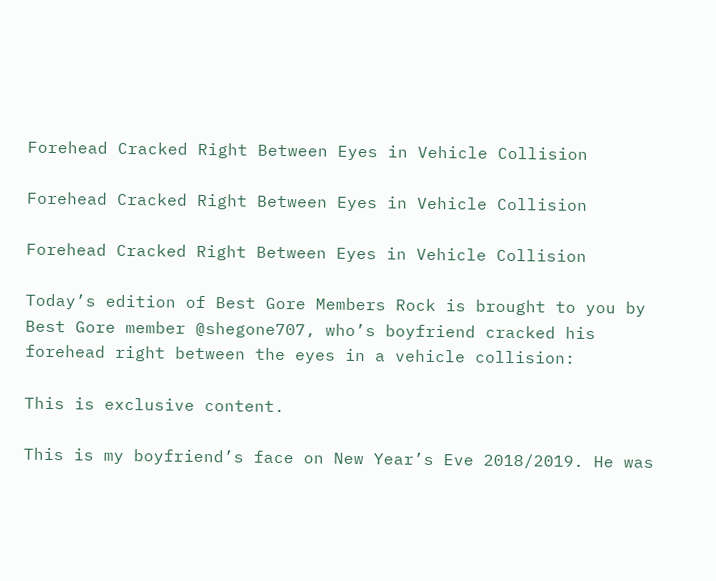Forehead Cracked Right Between Eyes in Vehicle Collision

Forehead Cracked Right Between Eyes in Vehicle Collision

Forehead Cracked Right Between Eyes in Vehicle Collision

Today’s edition of Best Gore Members Rock is brought to you by Best Gore member @shegone707, who’s boyfriend cracked his forehead right between the eyes in a vehicle collision:

This is exclusive content.

This is my boyfriend’s face on New Year’s Eve 2018/2019. He was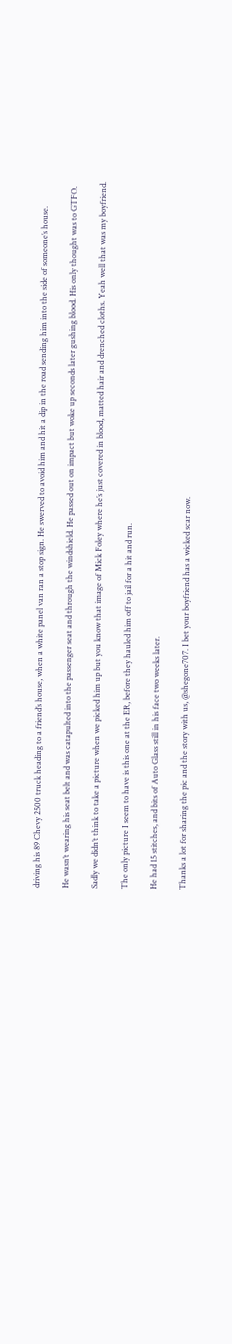driving his 89 Chevy 2500 truck heading to a friend’s house, when a white panel van ran a stop sign. He swerved to avoid him and hit a dip in the road sending him into the side of someone’s house.

He wasn’t wearing his seat belt and was catapulted into the passenger seat and through the windshield. He passed out on impact but woke up seconds later gushing blood. His only thought was to GTFO.

Sadly we didn’t think to take a picture when we picked him up but you know that image of Mick Foley where he’s just covered in blood, matted hair and drenched cloths. Yeah well that was my boyfriend.

The only picture I seem to have is this one at the ER, before they hauled him off to jail for a hit and run.

He had 15 stitches, and bits of Auto Glass still in his face two weeks later.

Thanks a lot for sharing the pic and the story with us, @shegone707. I bet your boyfriend has a wicked scar now.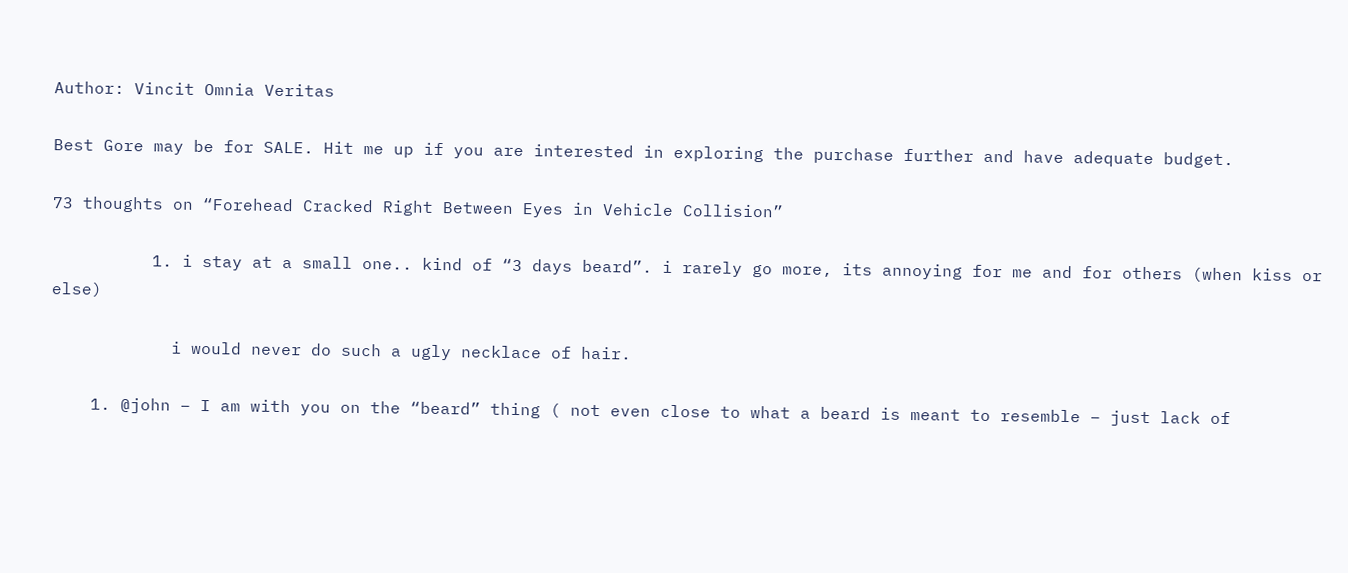Author: Vincit Omnia Veritas

Best Gore may be for SALE. Hit me up if you are interested in exploring the purchase further and have adequate budget.

73 thoughts on “Forehead Cracked Right Between Eyes in Vehicle Collision”

          1. i stay at a small one.. kind of “3 days beard”. i rarely go more, its annoying for me and for others (when kiss or else)

            i would never do such a ugly necklace of hair.

    1. @john – I am with you on the “beard” thing ( not even close to what a beard is meant to resemble – just lack of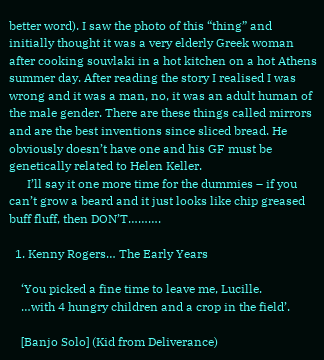better word). I saw the photo of this “thing” and initially thought it was a very elderly Greek woman after cooking souvlaki in a hot kitchen on a hot Athens summer day. After reading the story I realised I was wrong and it was a man, no, it was an adult human of the male gender. There are these things called mirrors and are the best inventions since sliced bread. He obviously doesn’t have one and his GF must be genetically related to Helen Keller.
      I’ll say it one more time for the dummies – if you can’t grow a beard and it just looks like chip greased buff fluff, then DON’T……….

  1. Kenny Rogers… The Early Years

    ‘You picked a fine time to leave me, Lucille.
    …with 4 hungry children and a crop in the field’.

    [Banjo Solo] (Kid from Deliverance)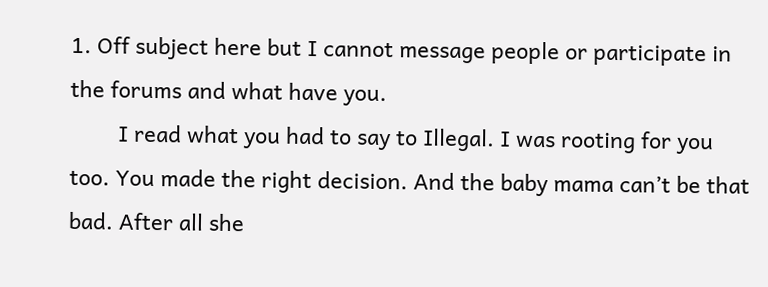1. Off subject here but I cannot message people or participate in the forums and what have you.
        I read what you had to say to Illegal. I was rooting for you too. You made the right decision. And the baby mama can’t be that bad. After all she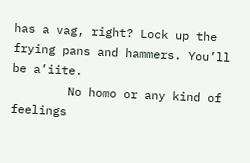has a vag, right? Lock up the frying pans and hammers. You’ll be a’iite.
        No homo or any kind of feelings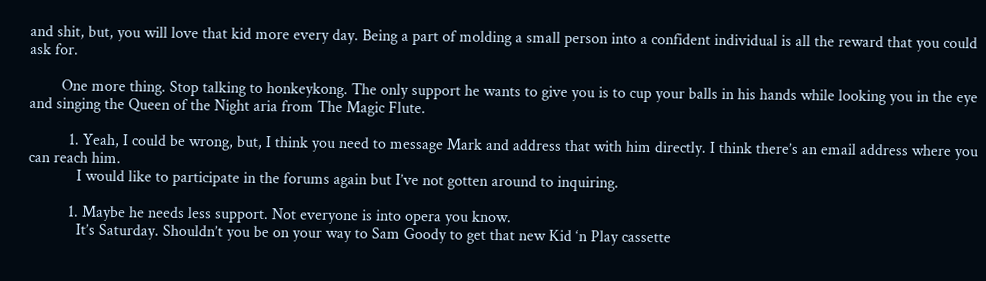and shit, but, you will love that kid more every day. Being a part of molding a small person into a confident individual is all the reward that you could ask for.

        One more thing. Stop talking to honkeykong. The only support he wants to give you is to cup your balls in his hands while looking you in the eye and singing the Queen of the Night aria from The Magic Flute.

          1. Yeah, I could be wrong, but, I think you need to message Mark and address that with him directly. I think there’s an email address where you can reach him.
            I would like to participate in the forums again but I’ve not gotten around to inquiring.

          1. Maybe he needs less support. Not everyone is into opera you know.
            It’s Saturday. Shouldn’t you be on your way to Sam Goody to get that new Kid ‘n Play cassette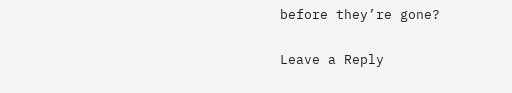before they’re gone?

Leave a Reply